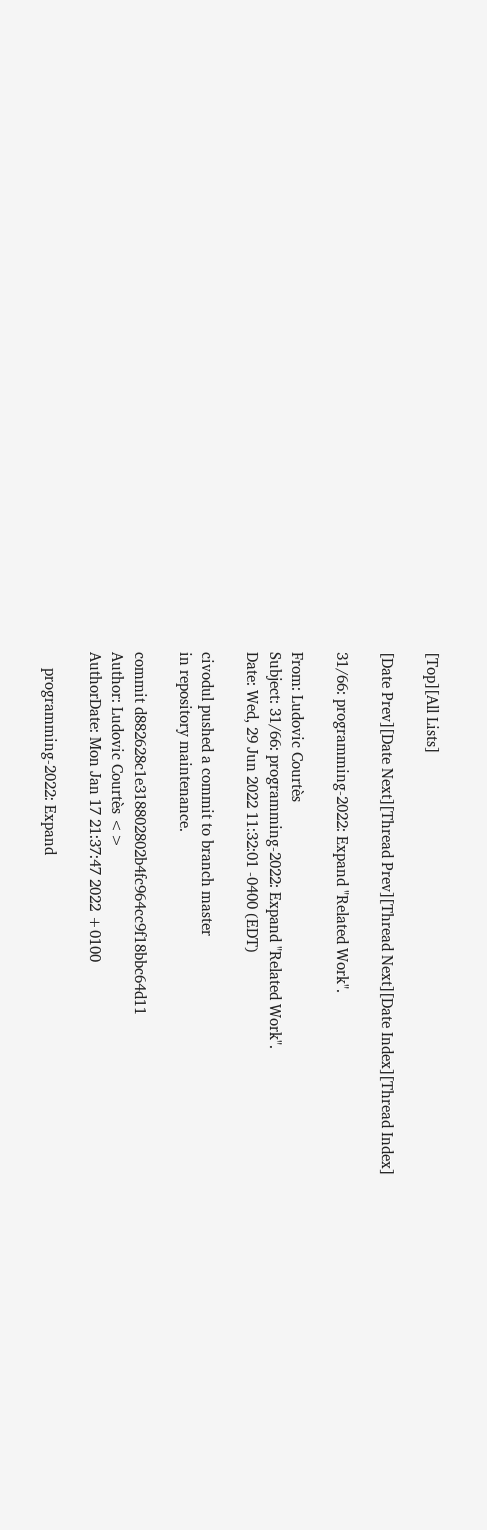[Top][All Lists]

[Date Prev][Date Next][Thread Prev][Thread Next][Date Index][Thread Index]

31/66: programming-2022: Expand "Related Work".

From: Ludovic Courtès
Subject: 31/66: programming-2022: Expand "Related Work".
Date: Wed, 29 Jun 2022 11:32:01 -0400 (EDT)

civodul pushed a commit to branch master
in repository maintenance.

commit d882628c1e318802802b4fc964cc9f18bbc64d11
Author: Ludovic Courtès <>
AuthorDate: Mon Jan 17 21:37:47 2022 +0100

    programming-2022: Expand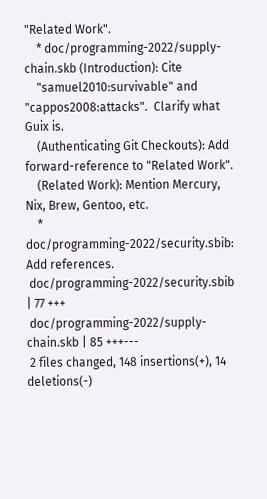"Related Work".
    * doc/programming-2022/supply-chain.skb (Introduction): Cite
    "samuel2010:survivable" and "cappos2008:attacks".  Clarify what Guix is.
    (Authenticating Git Checkouts): Add forward-reference to "Related Work".
    (Related Work): Mention Mercury, Nix, Brew, Gentoo, etc.
    * doc/programming-2022/security.sbib: Add references.
 doc/programming-2022/security.sbib    | 77 +++
 doc/programming-2022/supply-chain.skb | 85 +++---
 2 files changed, 148 insertions(+), 14 deletions(-)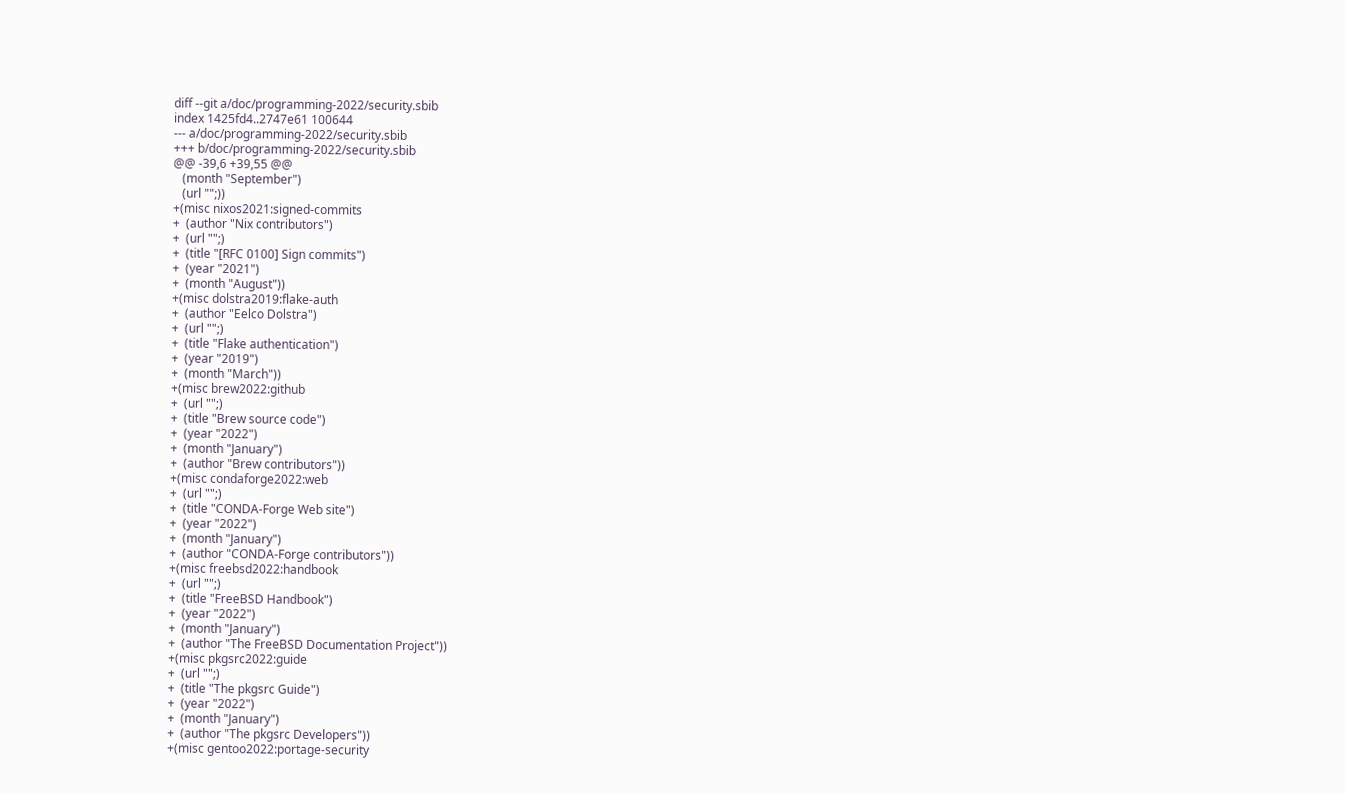diff --git a/doc/programming-2022/security.sbib
index 1425fd4..2747e61 100644
--- a/doc/programming-2022/security.sbib
+++ b/doc/programming-2022/security.sbib
@@ -39,6 +39,55 @@
   (month "September")
   (url "";))
+(misc nixos2021:signed-commits
+  (author "Nix contributors")
+  (url "";)
+  (title "[RFC 0100] Sign commits")
+  (year "2021")
+  (month "August"))
+(misc dolstra2019:flake-auth
+  (author "Eelco Dolstra")
+  (url "";)
+  (title "Flake authentication")
+  (year "2019")
+  (month "March"))
+(misc brew2022:github
+  (url "";)
+  (title "Brew source code")
+  (year "2022")
+  (month "January")
+  (author "Brew contributors"))
+(misc condaforge2022:web
+  (url "";)
+  (title "CONDA-Forge Web site")
+  (year "2022")
+  (month "January")
+  (author "CONDA-Forge contributors"))
+(misc freebsd2022:handbook
+  (url "";)
+  (title "FreeBSD Handbook")
+  (year "2022")
+  (month "January")
+  (author "The FreeBSD Documentation Project"))
+(misc pkgsrc2022:guide
+  (url "";)
+  (title "The pkgsrc Guide")
+  (year "2022")
+  (month "January")
+  (author "The pkgsrc Developers"))
+(misc gentoo2022:portage-security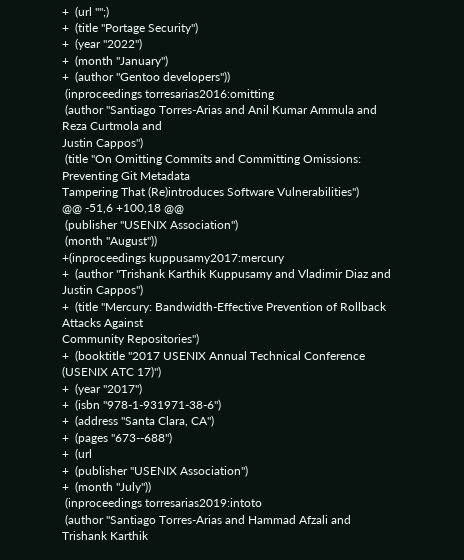+  (url "";)
+  (title "Portage Security")
+  (year "2022")
+  (month "January")
+  (author "Gentoo developers"))
 (inproceedings torresarias2016:omitting
 (author "Santiago Torres-Arias and Anil Kumar Ammula and Reza Curtmola and
Justin Cappos")
 (title "On Omitting Commits and Committing Omissions: Preventing Git Metadata
Tampering That (Re)introduces Software Vulnerabilities")
@@ -51,6 +100,18 @@
 (publisher "USENIX Association")
 (month "August"))
+(inproceedings kuppusamy2017:mercury
+  (author "Trishank Karthik Kuppusamy and Vladimir Diaz and Justin Cappos")
+  (title "Mercury: Bandwidth-Effective Prevention of Rollback Attacks Against
Community Repositories")
+  (booktitle "2017 USENIX Annual Technical Conference (USENIX ATC 17)")
+  (year "2017")
+  (isbn "978-1-931971-38-6")
+  (address "Santa Clara, CA")
+  (pages "673--688")
+  (url
+  (publisher "USENIX Association")
+  (month "July"))
 (inproceedings torresarias2019:intoto
 (author "Santiago Torres-Arias and Hammad Afzali and Trishank Karthik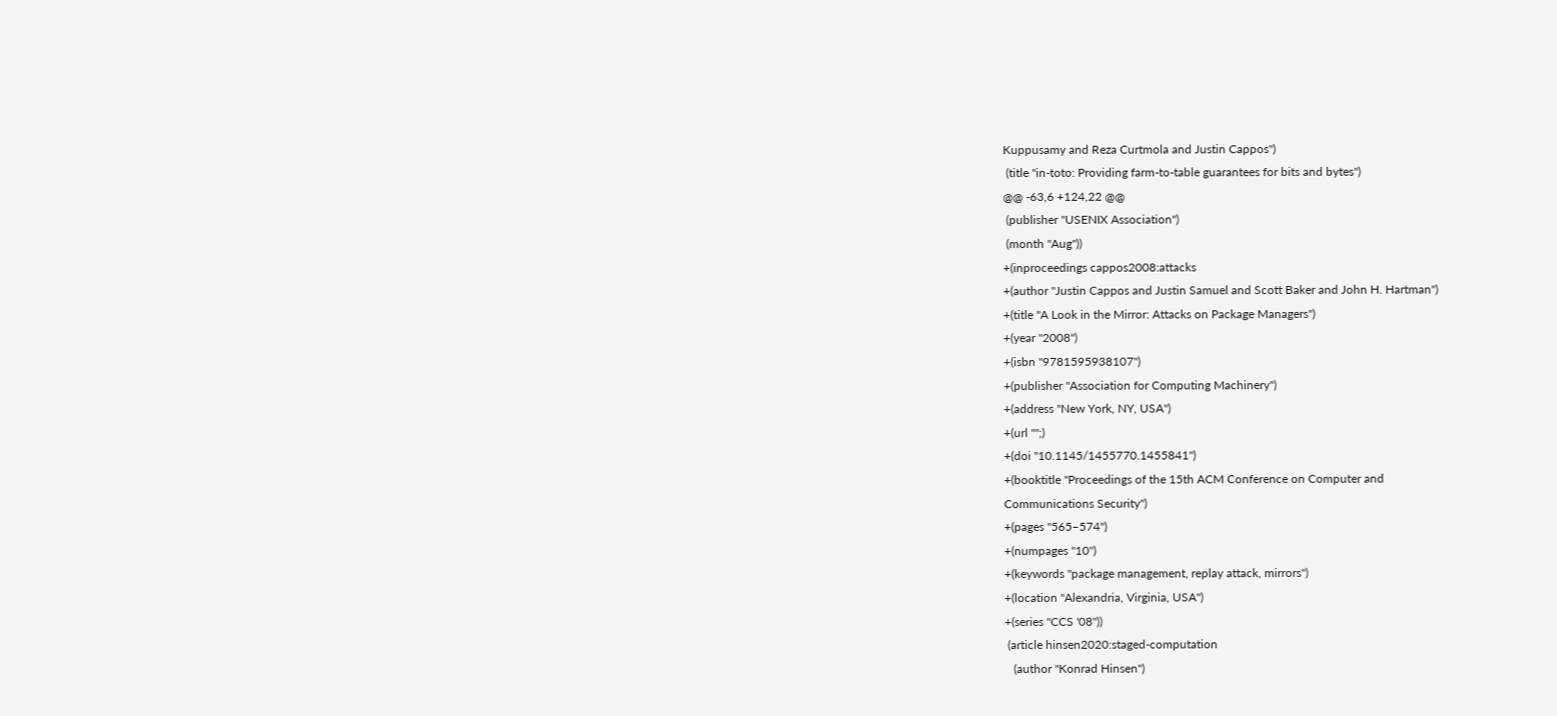Kuppusamy and Reza Curtmola and Justin Cappos")
 (title "in-toto: Providing farm-to-table guarantees for bits and bytes")
@@ -63,6 +124,22 @@
 (publisher "USENIX Association")
 (month "Aug"))
+(inproceedings cappos2008:attacks
+(author "Justin Cappos and Justin Samuel and Scott Baker and John H. Hartman")
+(title "A Look in the Mirror: Attacks on Package Managers")
+(year "2008")
+(isbn "9781595938107")
+(publisher "Association for Computing Machinery")
+(address "New York, NY, USA")
+(url "";)
+(doi "10.1145/1455770.1455841")
+(booktitle "Proceedings of the 15th ACM Conference on Computer and
Communications Security")
+(pages "565–574")
+(numpages "10")
+(keywords "package management, replay attack, mirrors")
+(location "Alexandria, Virginia, USA")
+(series "CCS '08"))
 (article hinsen2020:staged-computation
   (author "Konrad Hinsen")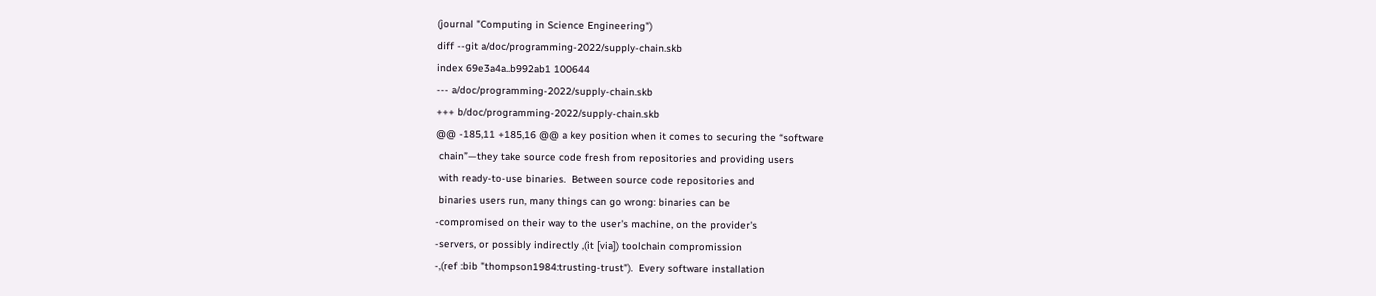(journal "Computing in Science Engineering")
diff --git a/doc/programming-2022/supply-chain.skb
index 69e3a4a..b992ab1 100644
--- a/doc/programming-2022/supply-chain.skb
+++ b/doc/programming-2022/supply-chain.skb
@@ -185,11 +185,16 @@ a key position when it comes to securing the “software
 chain”—they take source code fresh from repositories and providing users
 with ready-to-use binaries.  Between source code repositories and
 binaries users run, many things can go wrong: binaries can be
-compromised on their way to the user's machine, on the provider's
-servers, or possibly indirectly ,(it [via]) toolchain compromission
-,(ref :bib "thompson1984:trusting-trust").  Every software installation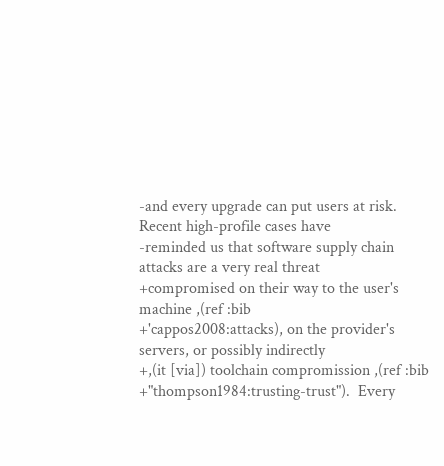-and every upgrade can put users at risk.  Recent high-profile cases have
-reminded us that software supply chain attacks are a very real threat
+compromised on their way to the user's machine ,(ref :bib
+'cappos2008:attacks), on the provider's servers, or possibly indirectly
+,(it [via]) toolchain compromission ,(ref :bib
+"thompson1984:trusting-trust").  Every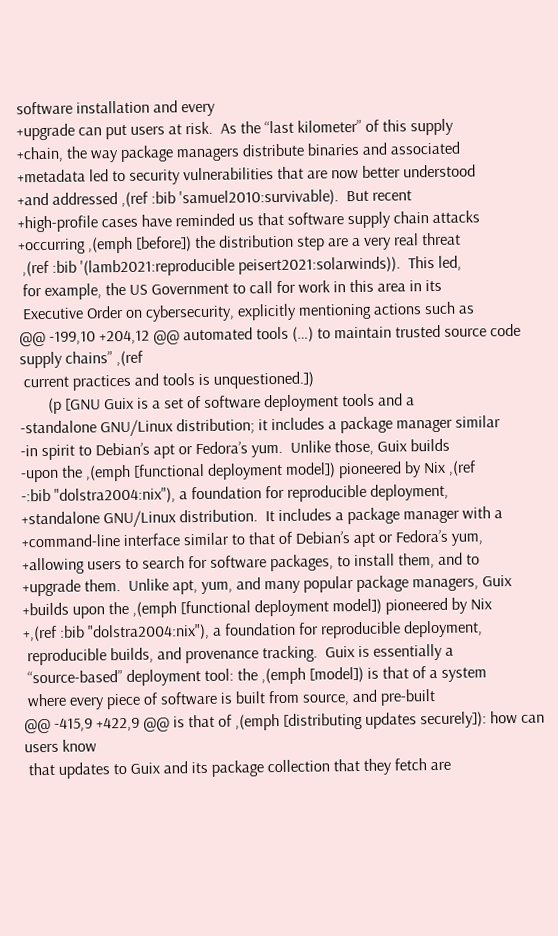software installation and every
+upgrade can put users at risk.  As the “last kilometer” of this supply
+chain, the way package managers distribute binaries and associated
+metadata led to security vulnerabilities that are now better understood
+and addressed ,(ref :bib 'samuel2010:survivable).  But recent
+high-profile cases have reminded us that software supply chain attacks
+occurring ,(emph [before]) the distribution step are a very real threat
 ,(ref :bib '(lamb2021:reproducible peisert2021:solarwinds)).  This led,
 for example, the US Government to call for work in this area in its
 Executive Order on cybersecurity, explicitly mentioning actions such as
@@ -199,10 +204,12 @@ automated tools (…) to maintain trusted source code
supply chains” ,(ref
 current practices and tools is unquestioned.])
       (p [GNU Guix is a set of software deployment tools and a
-standalone GNU/Linux distribution; it includes a package manager similar
-in spirit to Debian’s apt or Fedora’s yum.  Unlike those, Guix builds
-upon the ,(emph [functional deployment model]) pioneered by Nix ,(ref
-:bib "dolstra2004:nix"), a foundation for reproducible deployment,
+standalone GNU/Linux distribution.  It includes a package manager with a
+command-line interface similar to that of Debian’s apt or Fedora’s yum,
+allowing users to search for software packages, to install them, and to
+upgrade them.  Unlike apt, yum, and many popular package managers, Guix
+builds upon the ,(emph [functional deployment model]) pioneered by Nix
+,(ref :bib "dolstra2004:nix"), a foundation for reproducible deployment,
 reproducible builds, and provenance tracking.  Guix is essentially a
 “source-based” deployment tool: the ,(emph [model]) is that of a system
 where every piece of software is built from source, and pre-built
@@ -415,9 +422,9 @@ is that of ,(emph [distributing updates securely]): how can
users know
 that updates to Guix and its package collection that they fetch are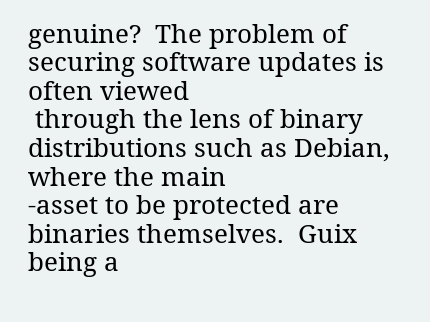genuine?  The problem of securing software updates is often viewed
 through the lens of binary distributions such as Debian, where the main
-asset to be protected are binaries themselves.  Guix being a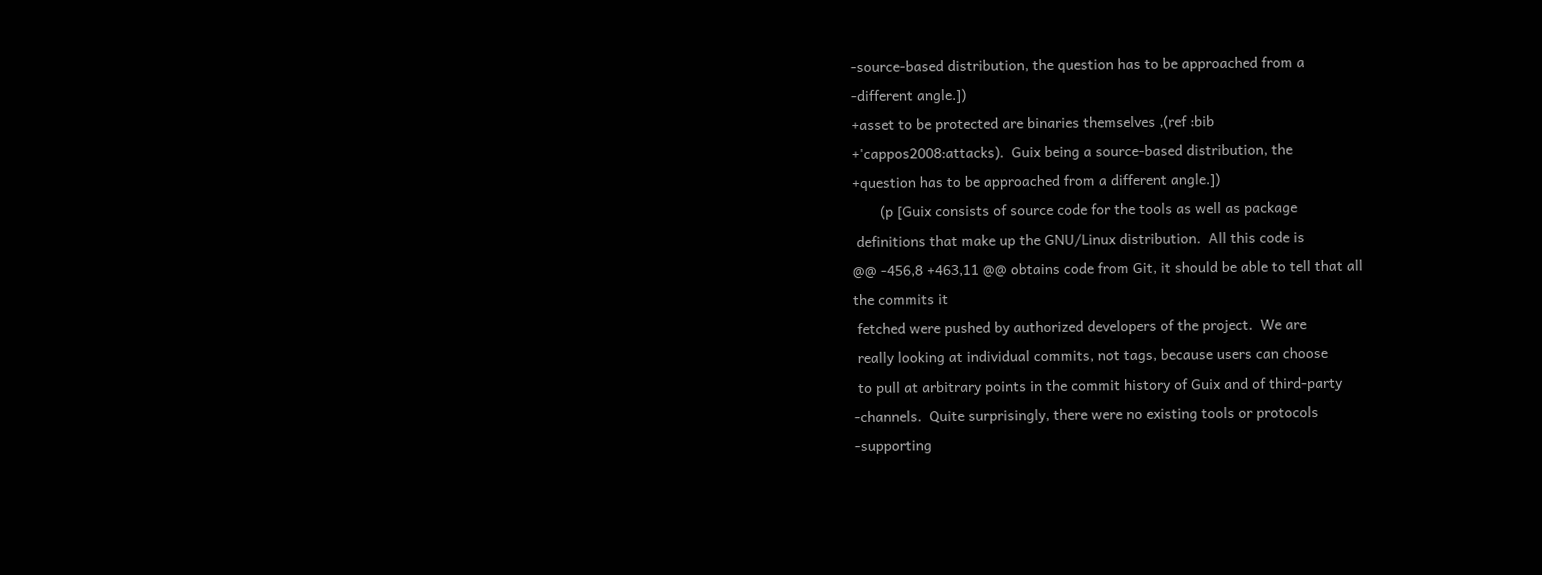-source-based distribution, the question has to be approached from a
-different angle.])
+asset to be protected are binaries themselves ,(ref :bib
+'cappos2008:attacks).  Guix being a source-based distribution, the
+question has to be approached from a different angle.])
       (p [Guix consists of source code for the tools as well as package
 definitions that make up the GNU/Linux distribution.  All this code is
@@ -456,8 +463,11 @@ obtains code from Git, it should be able to tell that all
the commits it
 fetched were pushed by authorized developers of the project.  We are
 really looking at individual commits, not tags, because users can choose
 to pull at arbitrary points in the commit history of Guix and of third-party
-channels.  Quite surprisingly, there were no existing tools or protocols
-supporting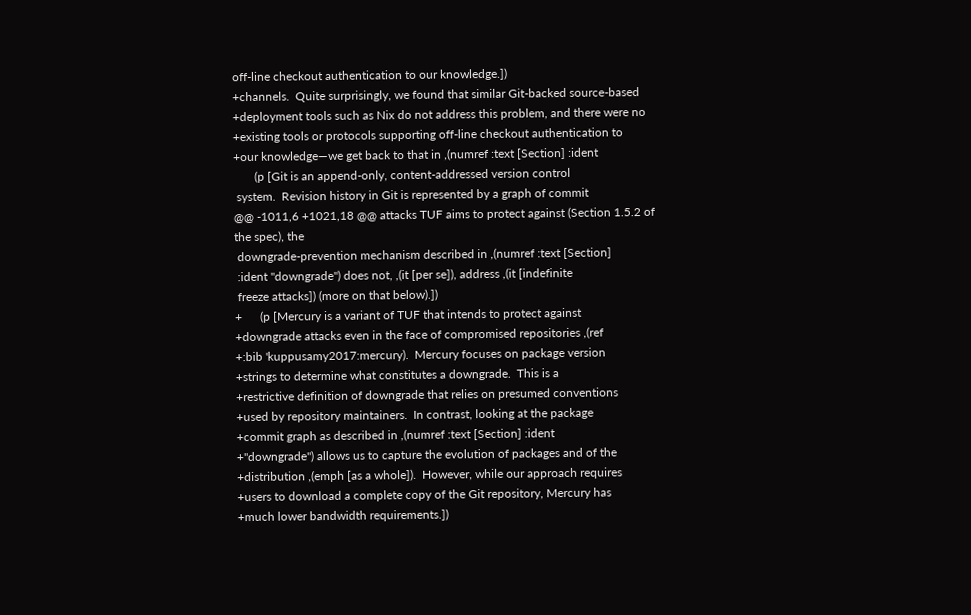off-line checkout authentication to our knowledge.])
+channels.  Quite surprisingly, we found that similar Git-backed source-based
+deployment tools such as Nix do not address this problem, and there were no
+existing tools or protocols supporting off-line checkout authentication to
+our knowledge—we get back to that in ,(numref :text [Section] :ident
       (p [Git is an append-only, content-addressed version control
 system.  Revision history in Git is represented by a graph of commit
@@ -1011,6 +1021,18 @@ attacks TUF aims to protect against (Section 1.5.2 of
the spec), the
 downgrade-prevention mechanism described in ,(numref :text [Section]
 :ident "downgrade") does not, ,(it [per se]), address ,(it [indefinite
 freeze attacks]) (more on that below).])
+      (p [Mercury is a variant of TUF that intends to protect against
+downgrade attacks even in the face of compromised repositories ,(ref
+:bib 'kuppusamy2017:mercury).  Mercury focuses on package version
+strings to determine what constitutes a downgrade.  This is a
+restrictive definition of downgrade that relies on presumed conventions
+used by repository maintainers.  In contrast, looking at the package
+commit graph as described in ,(numref :text [Section] :ident
+"downgrade") allows us to capture the evolution of packages and of the
+distribution ,(emph [as a whole]).  However, while our approach requires
+users to download a complete copy of the Git repository, Mercury has
+much lower bandwidth requirements.])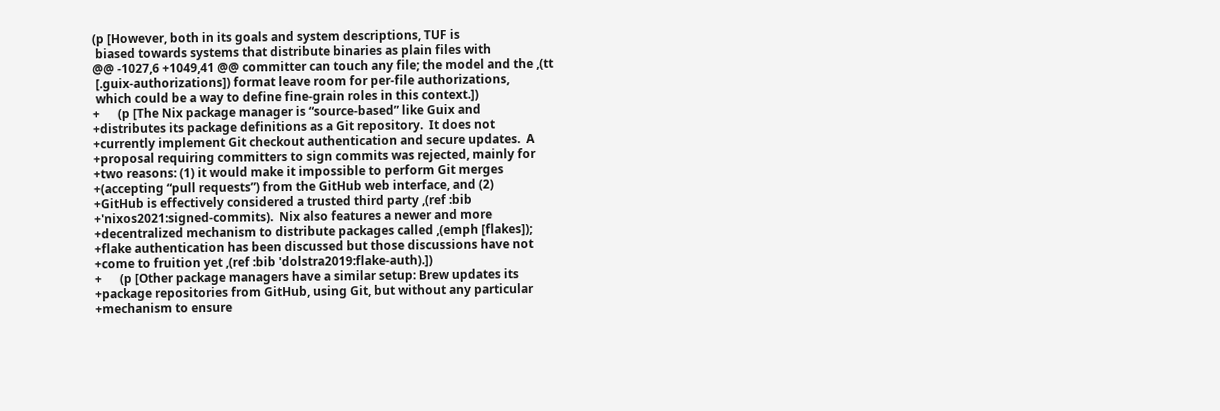(p [However, both in its goals and system descriptions, TUF is
 biased towards systems that distribute binaries as plain files with
@@ -1027,6 +1049,41 @@ committer can touch any file; the model and the ,(tt
 [.guix-authorizations]) format leave room for per-file authorizations,
 which could be a way to define fine-grain roles in this context.])
+      (p [The Nix package manager is “source-based” like Guix and
+distributes its package definitions as a Git repository.  It does not
+currently implement Git checkout authentication and secure updates.  A
+proposal requiring committers to sign commits was rejected, mainly for
+two reasons: (1) it would make it impossible to perform Git merges
+(accepting “pull requests”) from the GitHub web interface, and (2)
+GitHub is effectively considered a trusted third party ,(ref :bib
+'nixos2021:signed-commits).  Nix also features a newer and more
+decentralized mechanism to distribute packages called ,(emph [flakes]);
+flake authentication has been discussed but those discussions have not
+come to fruition yet ,(ref :bib 'dolstra2019:flake-auth).])
+      (p [Other package managers have a similar setup: Brew updates its
+package repositories from GitHub, using Git, but without any particular
+mechanism to ensure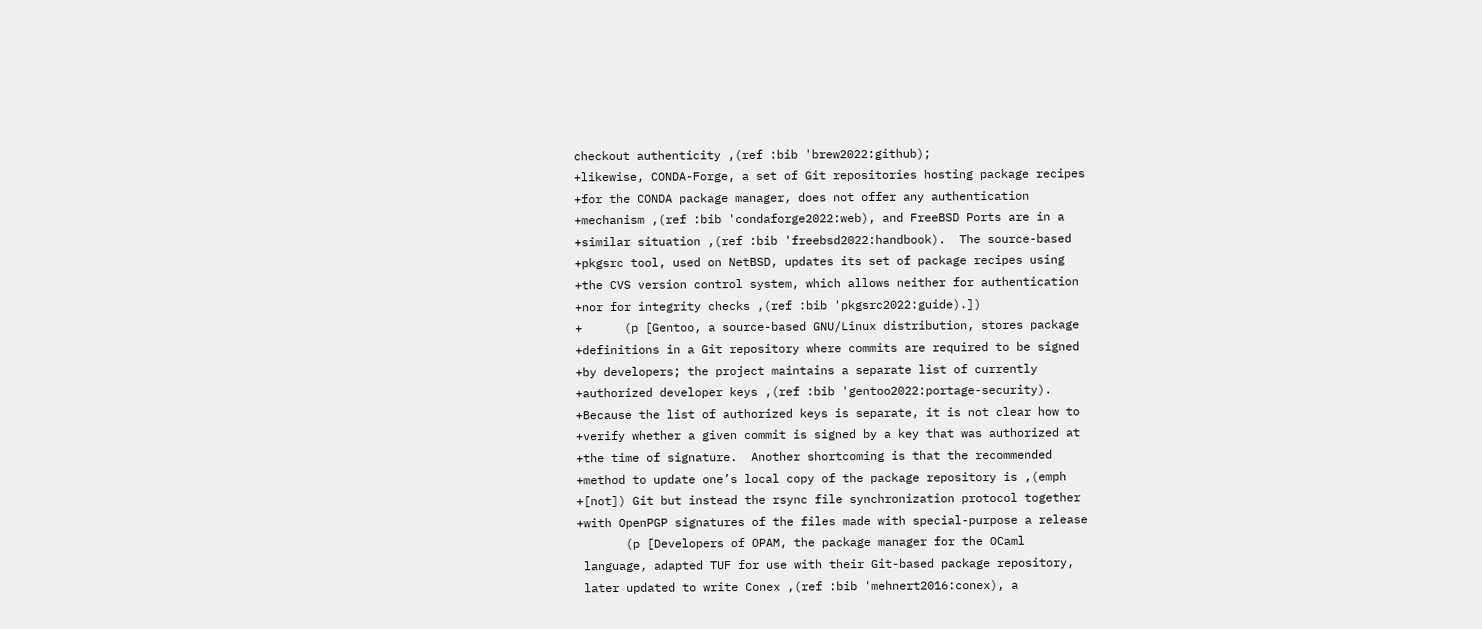checkout authenticity ,(ref :bib 'brew2022:github);
+likewise, CONDA-Forge, a set of Git repositories hosting package recipes
+for the CONDA package manager, does not offer any authentication
+mechanism ,(ref :bib 'condaforge2022:web), and FreeBSD Ports are in a
+similar situation ,(ref :bib 'freebsd2022:handbook).  The source-based
+pkgsrc tool, used on NetBSD, updates its set of package recipes using
+the CVS version control system, which allows neither for authentication
+nor for integrity checks ,(ref :bib 'pkgsrc2022:guide).])
+      (p [Gentoo, a source-based GNU/Linux distribution, stores package
+definitions in a Git repository where commits are required to be signed
+by developers; the project maintains a separate list of currently
+authorized developer keys ,(ref :bib 'gentoo2022:portage-security).
+Because the list of authorized keys is separate, it is not clear how to
+verify whether a given commit is signed by a key that was authorized at
+the time of signature.  Another shortcoming is that the recommended
+method to update one’s local copy of the package repository is ,(emph
+[not]) Git but instead the rsync file synchronization protocol together
+with OpenPGP signatures of the files made with special-purpose a release
       (p [Developers of OPAM, the package manager for the OCaml
 language, adapted TUF for use with their Git-based package repository,
 later updated to write Conex ,(ref :bib 'mehnert2016:conex), a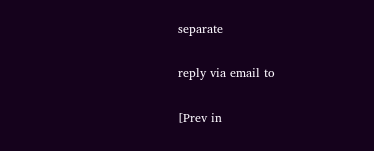separate

reply via email to

[Prev in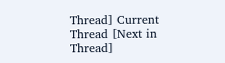Thread] Current Thread [Next in Thread]